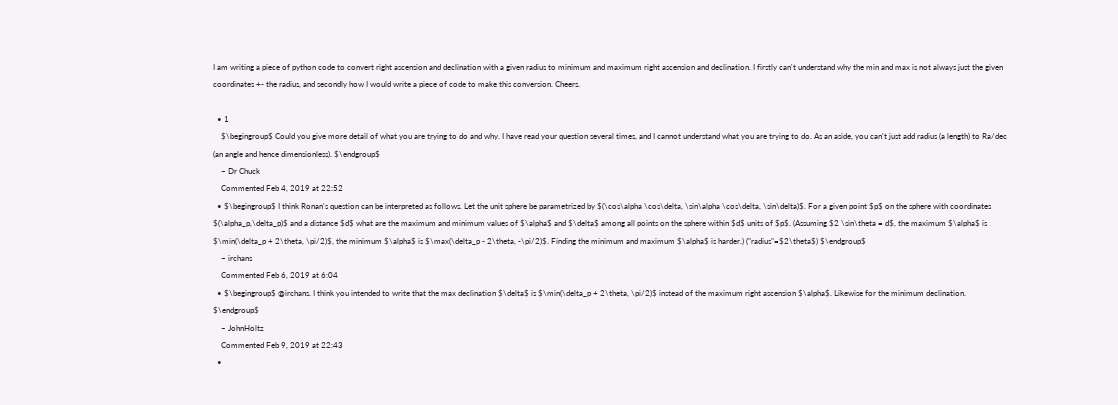I am writing a piece of python code to convert right ascension and declination with a given radius to minimum and maximum right ascension and declination. I firstly can't understand why the min and max is not always just the given coordinates +- the radius, and secondly how I would write a piece of code to make this conversion. Cheers.

  • 1
    $\begingroup$ Could you give more detail of what you are trying to do and why. I have read your question several times, and I cannot understand what you are trying to do. As an aside, you can't just add radius (a length) to Ra/dec (an angle and hence dimensionless). $\endgroup$
    – Dr Chuck
    Commented Feb 4, 2019 at 22:52
  • $\begingroup$ I think Ronan's question can be interpreted as follows. Let the unit sphere be parametrized by $(\cos\alpha \cos\delta, \sin\alpha \cos\delta, \sin\delta)$. For a given point $p$ on the sphere with coordinates $(\alpha_p,\delta_p)$ and a distance $d$ what are the maximum and minimum values of $\alpha$ and $\delta$ among all points on the sphere within $d$ units of $p$. (Assuming $2 \sin\theta = d$, the maximum $\alpha$ is $\min(\delta_p + 2\theta, \pi/2)$, the minimum $\alpha$ is $\max(\delta_p - 2\theta, -\pi/2)$. Finding the minimum and maximum $\alpha$ is harder.) ("radius"=$2\theta$) $\endgroup$
    – irchans
    Commented Feb 6, 2019 at 6:04
  • $\begingroup$ @irchans. I think you intended to write that the max declination $\delta$ is $\min(\delta_p + 2\theta, \pi/2)$ instead of the maximum right ascension $\alpha$. Likewise for the minimum declination. $\endgroup$
    – JohnHoltz
    Commented Feb 9, 2019 at 22:43
  •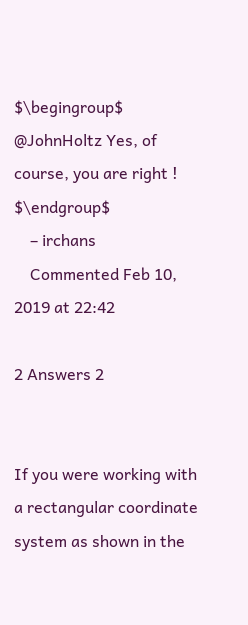$\begingroup$ @JohnHoltz Yes, of course, you are right ! $\endgroup$
    – irchans
    Commented Feb 10, 2019 at 22:42

2 Answers 2


If you were working with a rectangular coordinate system as shown in the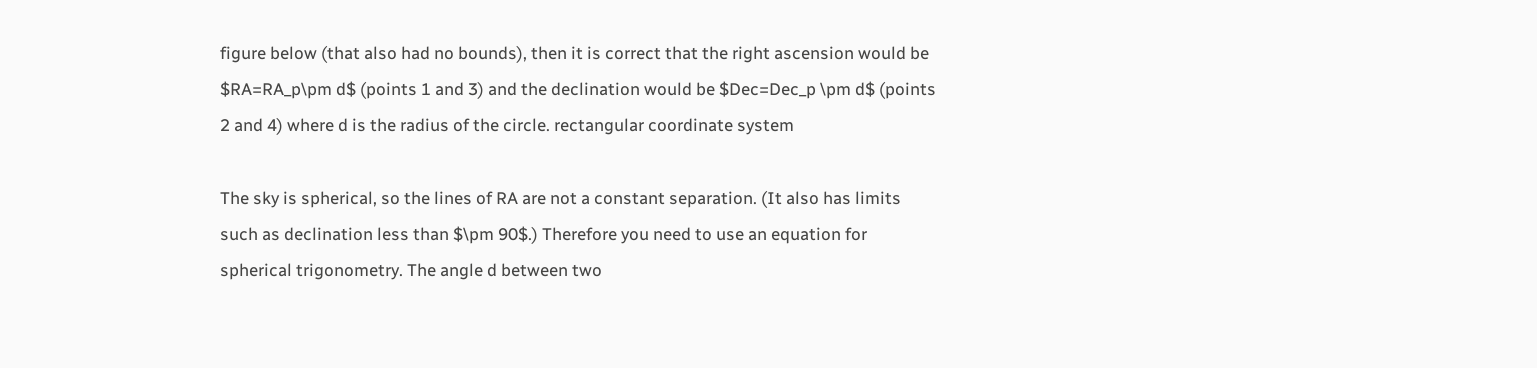figure below (that also had no bounds), then it is correct that the right ascension would be $RA=RA_p\pm d$ (points 1 and 3) and the declination would be $Dec=Dec_p \pm d$ (points 2 and 4) where d is the radius of the circle. rectangular coordinate system

The sky is spherical, so the lines of RA are not a constant separation. (It also has limits such as declination less than $\pm 90$.) Therefore you need to use an equation for spherical trigonometry. The angle d between two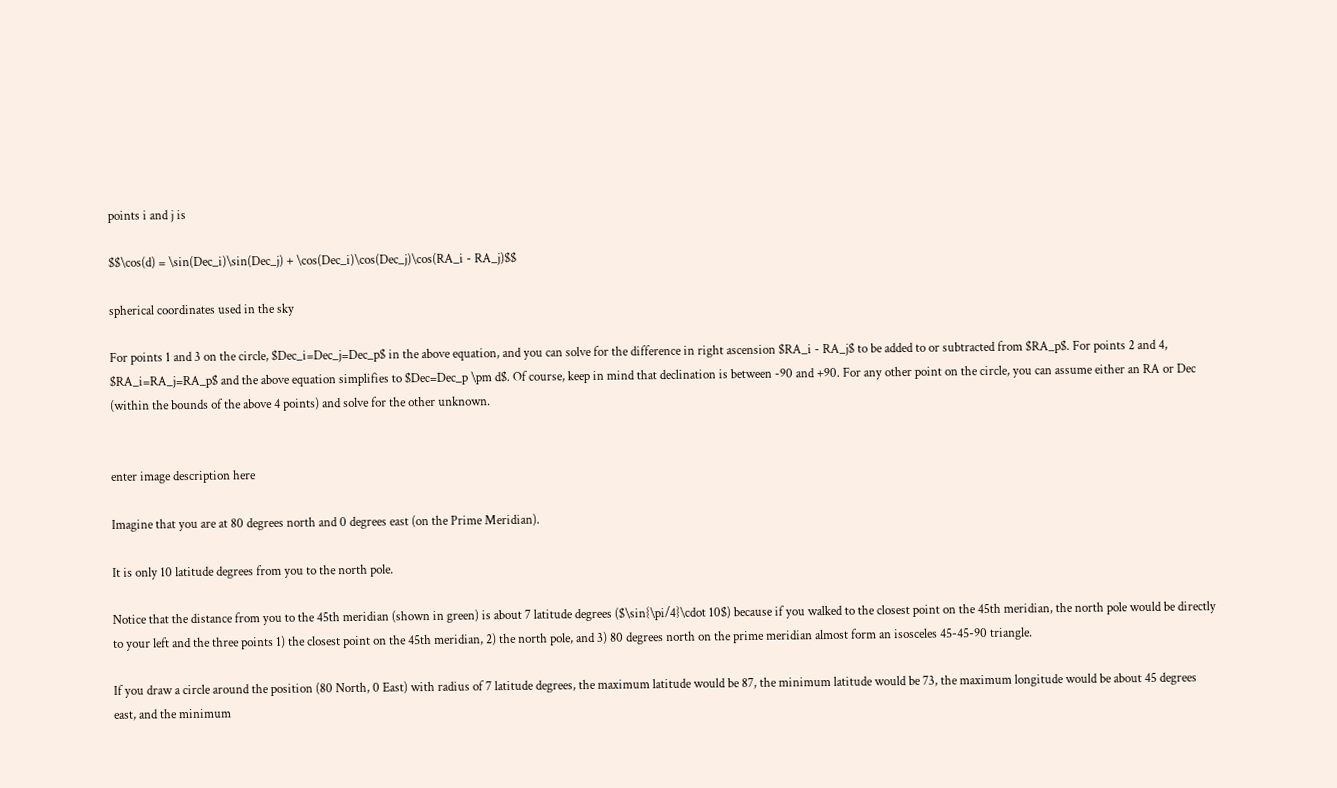points i and j is

$$\cos(d) = \sin(Dec_i)\sin(Dec_j) + \cos(Dec_i)\cos(Dec_j)\cos(RA_i - RA_j)$$

spherical coordinates used in the sky

For points 1 and 3 on the circle, $Dec_i=Dec_j=Dec_p$ in the above equation, and you can solve for the difference in right ascension $RA_i - RA_j$ to be added to or subtracted from $RA_p$. For points 2 and 4, $RA_i=RA_j=RA_p$ and the above equation simplifies to $Dec=Dec_p \pm d$. Of course, keep in mind that declination is between -90 and +90. For any other point on the circle, you can assume either an RA or Dec (within the bounds of the above 4 points) and solve for the other unknown.


enter image description here

Imagine that you are at 80 degrees north and 0 degrees east (on the Prime Meridian).

It is only 10 latitude degrees from you to the north pole.

Notice that the distance from you to the 45th meridian (shown in green) is about 7 latitude degrees ($\sin{\pi/4}\cdot 10$) because if you walked to the closest point on the 45th meridian, the north pole would be directly to your left and the three points 1) the closest point on the 45th meridian, 2) the north pole, and 3) 80 degrees north on the prime meridian almost form an isosceles 45-45-90 triangle.

If you draw a circle around the position (80 North, 0 East) with radius of 7 latitude degrees, the maximum latitude would be 87, the minimum latitude would be 73, the maximum longitude would be about 45 degrees east, and the minimum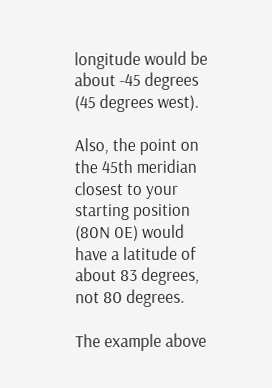longitude would be about -45 degrees (45 degrees west).

Also, the point on the 45th meridian closest to your starting position (80N 0E) would have a latitude of about 83 degrees, not 80 degrees.

The example above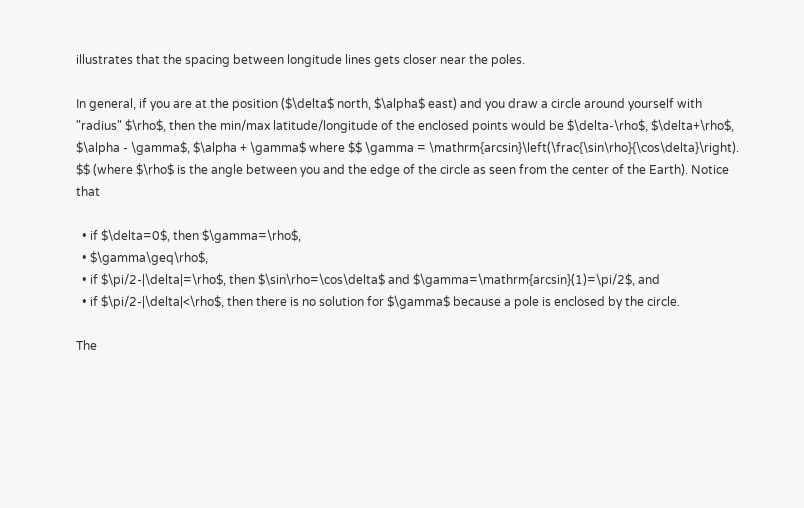illustrates that the spacing between longitude lines gets closer near the poles.

In general, if you are at the position ($\delta$ north, $\alpha$ east) and you draw a circle around yourself with "radius" $\rho$, then the min/max latitude/longitude of the enclosed points would be $\delta-\rho$, $\delta+\rho$, $\alpha - \gamma$, $\alpha + \gamma$ where $$ \gamma = \mathrm{arcsin}\left(\frac{\sin\rho}{\cos\delta}\right). $$ (where $\rho$ is the angle between you and the edge of the circle as seen from the center of the Earth). Notice that

  • if $\delta=0$, then $\gamma=\rho$,
  • $\gamma\geq\rho$,
  • if $\pi/2-|\delta|=\rho$, then $\sin\rho=\cos\delta$ and $\gamma=\mathrm{arcsin}(1)=\pi/2$, and
  • if $\pi/2-|\delta|<\rho$, then there is no solution for $\gamma$ because a pole is enclosed by the circle.

The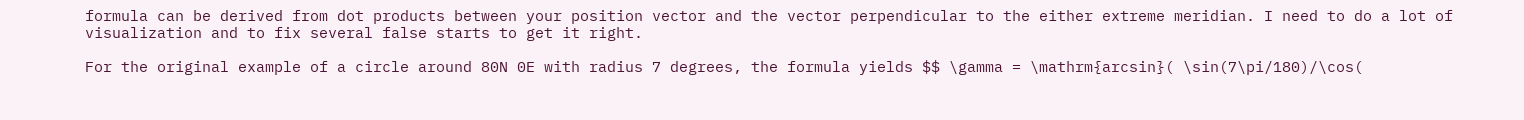formula can be derived from dot products between your position vector and the vector perpendicular to the either extreme meridian. I need to do a lot of visualization and to fix several false starts to get it right.

For the original example of a circle around 80N 0E with radius 7 degrees, the formula yields $$ \gamma = \mathrm{arcsin}( \sin(7\pi/180)/\cos(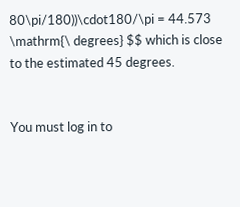80\pi/180))\cdot180/\pi = 44.573 \mathrm{\ degrees} $$ which is close to the estimated 45 degrees.


You must log in to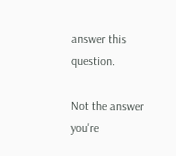answer this question.

Not the answer you're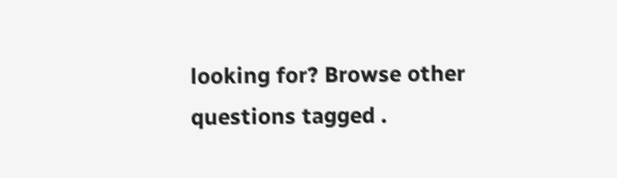looking for? Browse other questions tagged .